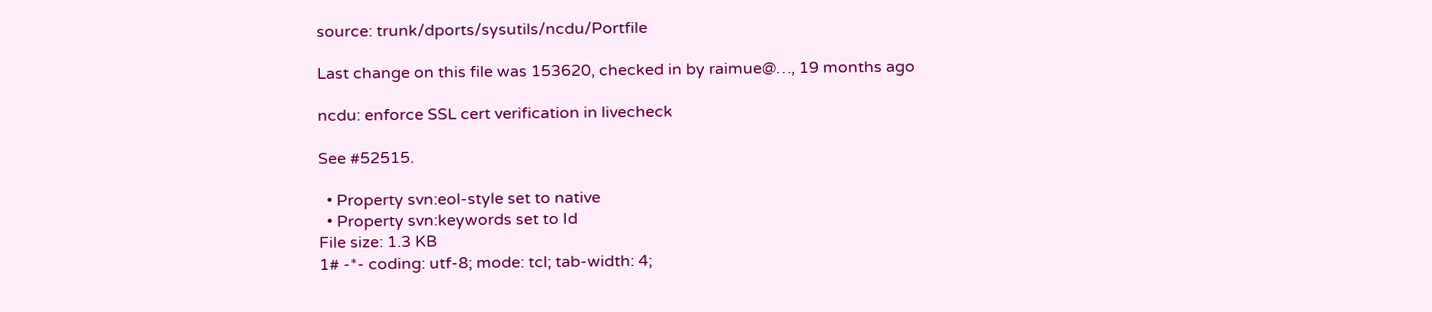source: trunk/dports/sysutils/ncdu/Portfile

Last change on this file was 153620, checked in by raimue@…, 19 months ago

ncdu: enforce SSL cert verification in livecheck

See #52515.

  • Property svn:eol-style set to native
  • Property svn:keywords set to Id
File size: 1.3 KB
1# -*- coding: utf-8; mode: tcl; tab-width: 4;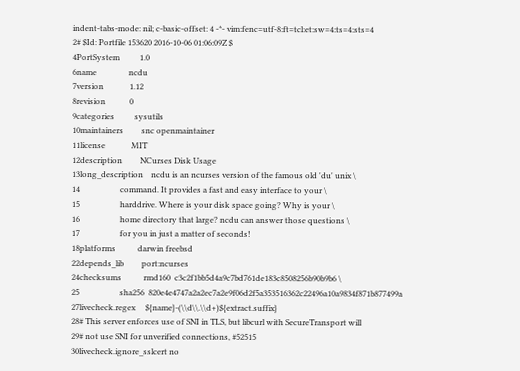indent-tabs-mode: nil; c-basic-offset: 4 -*- vim:fenc=utf-8:ft=tcl:et:sw=4:ts=4:sts=4
2# $Id: Portfile 153620 2016-10-06 01:06:09Z $
4PortSystem          1.0
6name                ncdu
7version             1.12
8revision            0
9categories          sysutils
10maintainers         snc openmaintainer
11license             MIT
12description         NCurses Disk Usage
13long_description    ncdu is an ncurses version of the famous old 'du' unix \
14                    command. It provides a fast and easy interface to your \
15                    harddrive. Where is your disk space going? Why is your \
16                    home directory that large? ncdu can answer those questions \
17                    for you in just a matter of seconds!
18platforms           darwin freebsd
22depends_lib         port:ncurses
24checksums           rmd160  c3c2f1bb5d4a9c7bd761de183c8508256b90b9b6 \
25                    sha256  820e4e4747a2a2ec7a2e9f06d2f5a353516362c22496a10a9834f871b877499a
27livecheck.regex     ${name}-(\\d\\.\\d+)${extract.suffix}
28# This server enforces use of SNI in TLS, but libcurl with SecureTransport will
29# not use SNI for unverified connections, #52515
30livecheck.ignore_sslcert no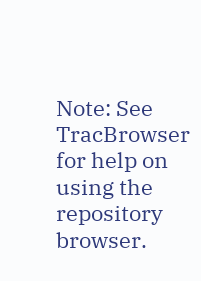Note: See TracBrowser for help on using the repository browser.